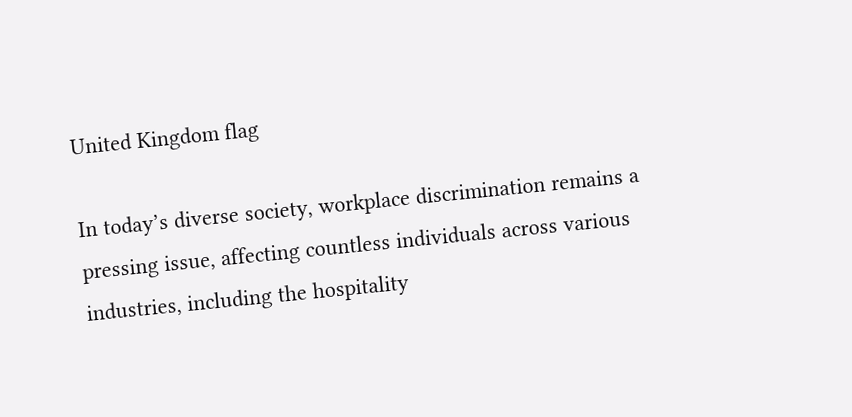United Kingdom flag

In today’s diverse society, workplace discrimination remains a pressing issue, affecting countless individuals across various industries, including the hospitality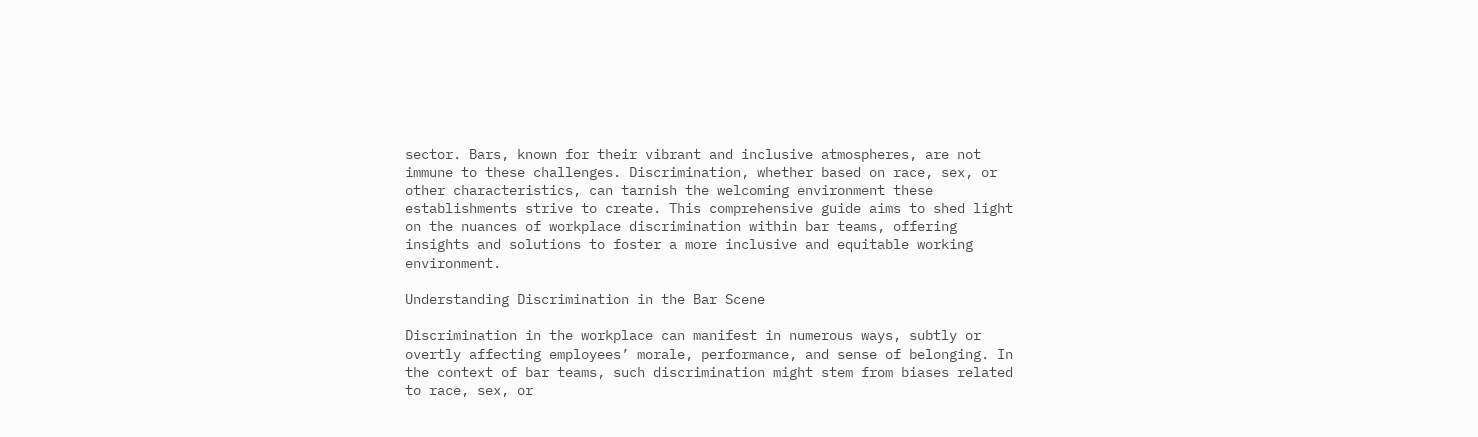sector. Bars, known for their vibrant and inclusive atmospheres, are not immune to these challenges. Discrimination, whether based on race, sex, or other characteristics, can tarnish the welcoming environment these establishments strive to create. This comprehensive guide aims to shed light on the nuances of workplace discrimination within bar teams, offering insights and solutions to foster a more inclusive and equitable working environment.

Understanding Discrimination in the Bar Scene

Discrimination in the workplace can manifest in numerous ways, subtly or overtly affecting employees’ morale, performance, and sense of belonging. In the context of bar teams, such discrimination might stem from biases related to race, sex, or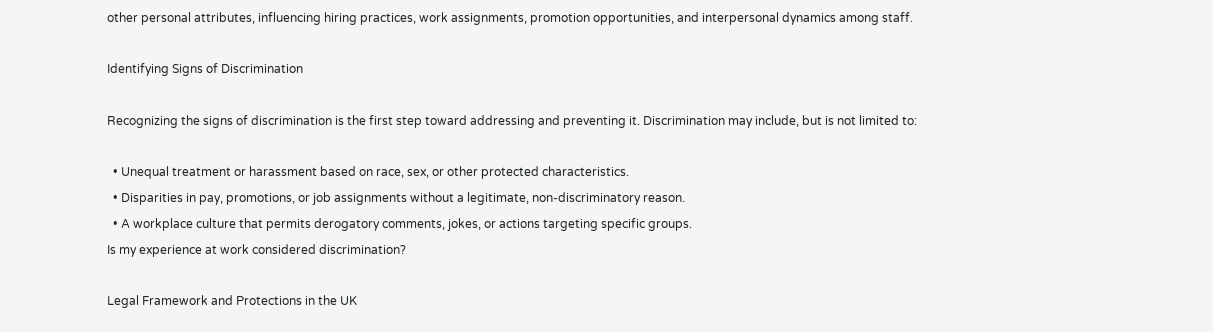other personal attributes, influencing hiring practices, work assignments, promotion opportunities, and interpersonal dynamics among staff.

Identifying Signs of Discrimination

Recognizing the signs of discrimination is the first step toward addressing and preventing it. Discrimination may include, but is not limited to:

  • Unequal treatment or harassment based on race, sex, or other protected characteristics.
  • Disparities in pay, promotions, or job assignments without a legitimate, non-discriminatory reason.
  • A workplace culture that permits derogatory comments, jokes, or actions targeting specific groups.
Is my experience at work considered discrimination?

Legal Framework and Protections in the UK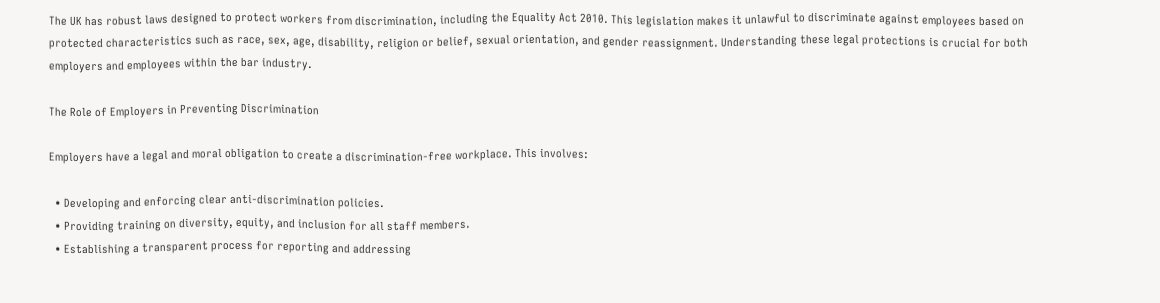The UK has robust laws designed to protect workers from discrimination, including the Equality Act 2010. This legislation makes it unlawful to discriminate against employees based on protected characteristics such as race, sex, age, disability, religion or belief, sexual orientation, and gender reassignment. Understanding these legal protections is crucial for both employers and employees within the bar industry.

The Role of Employers in Preventing Discrimination

Employers have a legal and moral obligation to create a discrimination-free workplace. This involves:

  • Developing and enforcing clear anti-discrimination policies.
  • Providing training on diversity, equity, and inclusion for all staff members.
  • Establishing a transparent process for reporting and addressing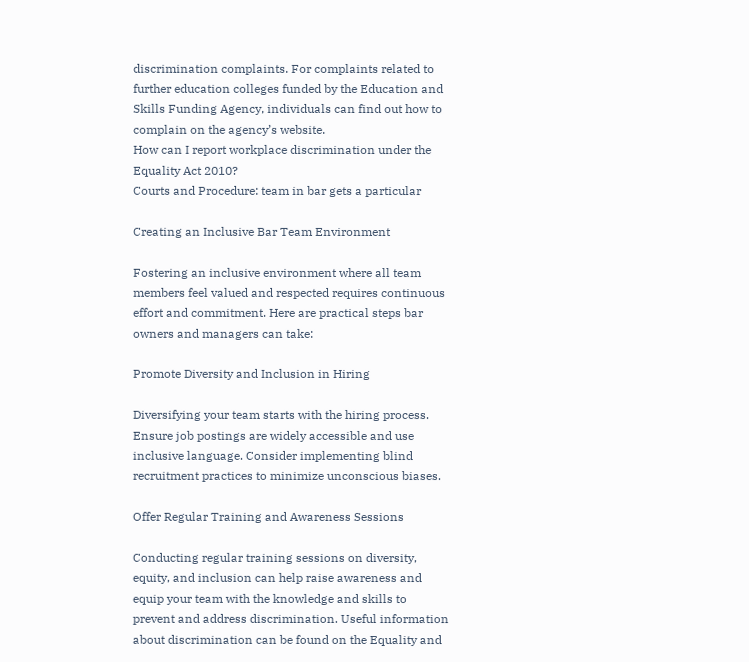discrimination complaints. For complaints related to further education colleges funded by the Education and Skills Funding Agency, individuals can find out how to complain on the agency’s website.
How can I report workplace discrimination under the Equality Act 2010?
Courts and Procedure: team in bar gets a particular

Creating an Inclusive Bar Team Environment

Fostering an inclusive environment where all team members feel valued and respected requires continuous effort and commitment. Here are practical steps bar owners and managers can take:

Promote Diversity and Inclusion in Hiring

Diversifying your team starts with the hiring process. Ensure job postings are widely accessible and use inclusive language. Consider implementing blind recruitment practices to minimize unconscious biases.

Offer Regular Training and Awareness Sessions

Conducting regular training sessions on diversity, equity, and inclusion can help raise awareness and equip your team with the knowledge and skills to prevent and address discrimination. Useful information about discrimination can be found on the Equality and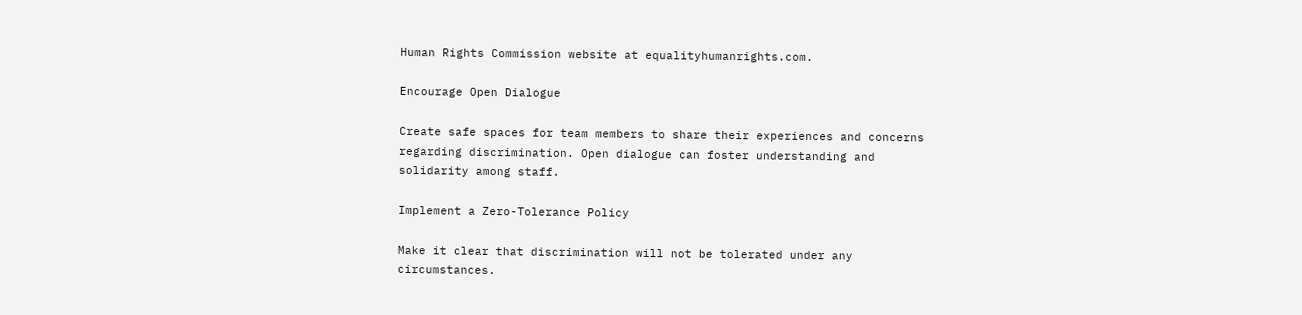Human Rights Commission website at equalityhumanrights.com.

Encourage Open Dialogue

Create safe spaces for team members to share their experiences and concerns regarding discrimination. Open dialogue can foster understanding and solidarity among staff.

Implement a Zero-Tolerance Policy

Make it clear that discrimination will not be tolerated under any circumstances.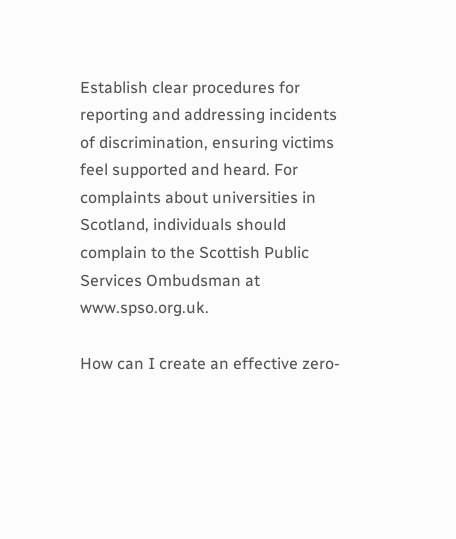Establish clear procedures for reporting and addressing incidents of discrimination, ensuring victims feel supported and heard. For complaints about universities in Scotland, individuals should complain to the Scottish Public Services Ombudsman at www.spso.org.uk.

How can I create an effective zero-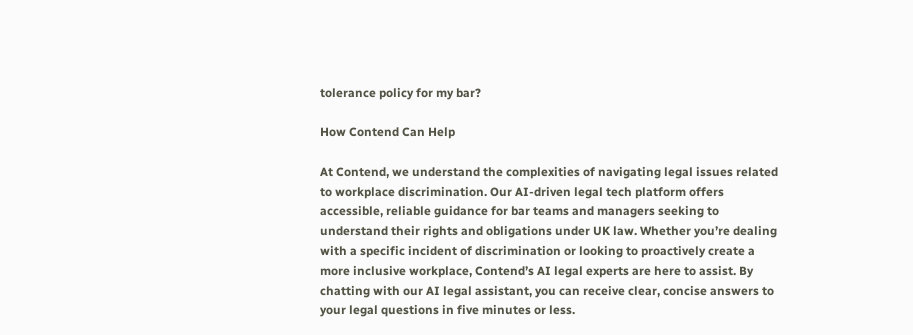tolerance policy for my bar?

How Contend Can Help

At Contend, we understand the complexities of navigating legal issues related to workplace discrimination. Our AI-driven legal tech platform offers accessible, reliable guidance for bar teams and managers seeking to understand their rights and obligations under UK law. Whether you’re dealing with a specific incident of discrimination or looking to proactively create a more inclusive workplace, Contend’s AI legal experts are here to assist. By chatting with our AI legal assistant, you can receive clear, concise answers to your legal questions in five minutes or less.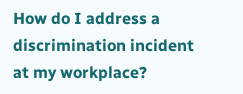How do I address a discrimination incident at my workplace?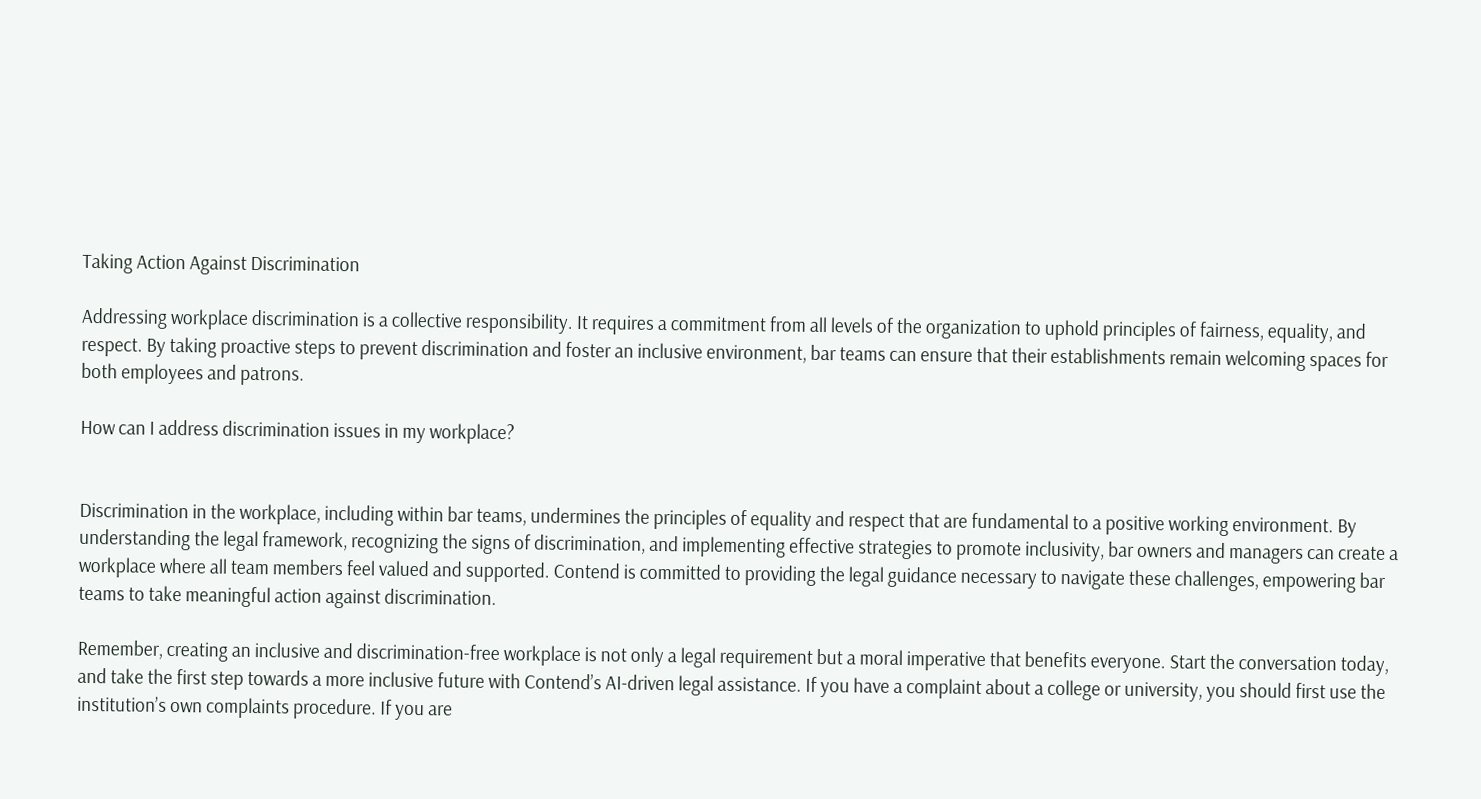Taking Action Against Discrimination

Addressing workplace discrimination is a collective responsibility. It requires a commitment from all levels of the organization to uphold principles of fairness, equality, and respect. By taking proactive steps to prevent discrimination and foster an inclusive environment, bar teams can ensure that their establishments remain welcoming spaces for both employees and patrons.

How can I address discrimination issues in my workplace?


Discrimination in the workplace, including within bar teams, undermines the principles of equality and respect that are fundamental to a positive working environment. By understanding the legal framework, recognizing the signs of discrimination, and implementing effective strategies to promote inclusivity, bar owners and managers can create a workplace where all team members feel valued and supported. Contend is committed to providing the legal guidance necessary to navigate these challenges, empowering bar teams to take meaningful action against discrimination.

Remember, creating an inclusive and discrimination-free workplace is not only a legal requirement but a moral imperative that benefits everyone. Start the conversation today, and take the first step towards a more inclusive future with Contend’s AI-driven legal assistance. If you have a complaint about a college or university, you should first use the institution’s own complaints procedure. If you are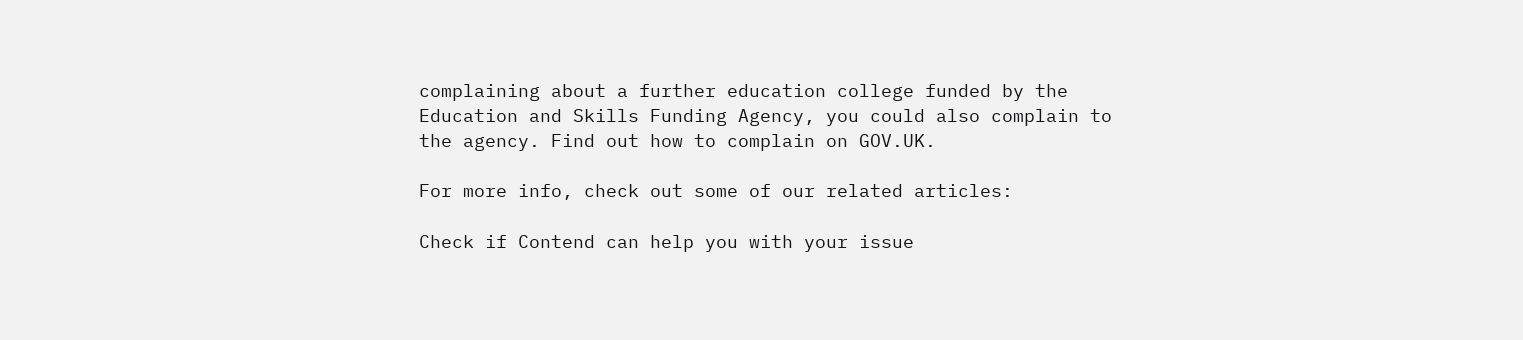complaining about a further education college funded by the Education and Skills Funding Agency, you could also complain to the agency. Find out how to complain on GOV.UK.

For more info, check out some of our related articles:

Check if Contend can help you with your issue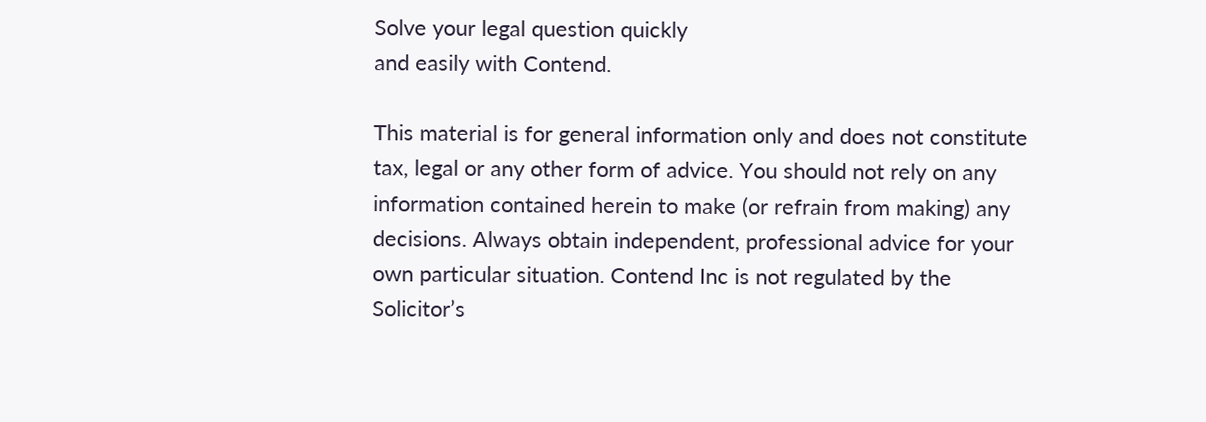Solve your legal question quickly
and easily with Contend.

This material is for general information only and does not constitute
tax, legal or any other form of advice. You should not rely on any
information contained herein to make (or refrain from making) any
decisions. Always obtain independent, professional advice for your
own particular situation. Contend Inc is not regulated by the
Solicitor’s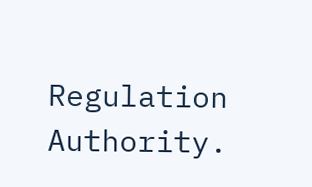Regulation Authority.